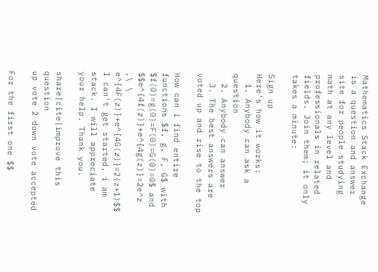Mathematics Stack Exchange is a question and answer site for people studying math at any level and professionals in related fields. Join them; it only takes a minute:

Sign up
Here's how it works:
  1. Anybody can ask a question
  2. Anybody can answer
  3. The best answers are voted up and rise to the top

How can i find entire functions $f, g, F, G$ with $f(0)=g(0)=F(0)=G(0)=0$ and $$e^{4f(z)}+e^{4g(z)}=2e^z ,\ \ e^{4F(z)}+e^{4G(z)}=2(z+1)$$ I can't get started, i am stack. I will appreciate your help. Thank you.

share|cite|improve this question
up vote 2 down vote accepted

For the first one $$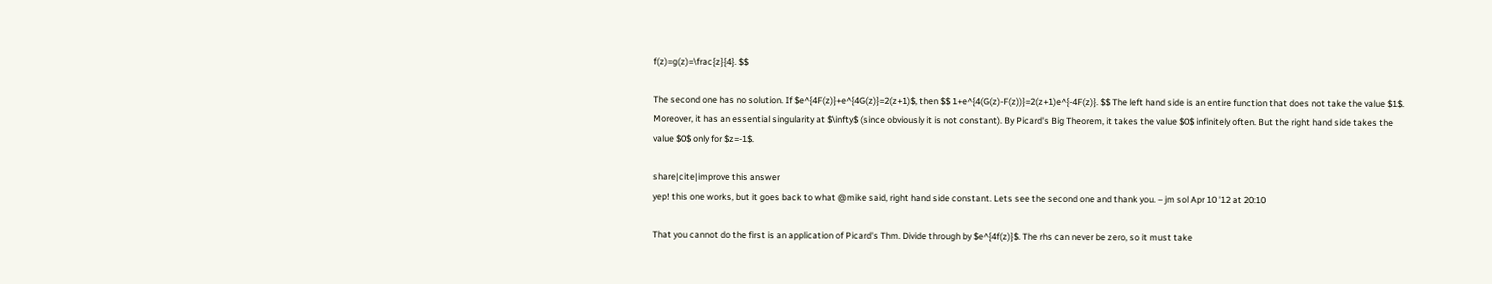f(z)=g(z)=\frac{z}{4}. $$

The second one has no solution. If $e^{4F(z)}+e^{4G(z)}=2(z+1)$, then $$ 1+e^{4(G(z)-F(z))}=2(z+1)e^{-4F(z)}. $$ The left hand side is an entire function that does not take the value $1$. Moreover, it has an essential singularity at $\infty$ (since obviously it is not constant). By Picard's Big Theorem, it takes the value $0$ infinitely often. But the right hand side takes the value $0$ only for $z=-1$.

share|cite|improve this answer
yep! this one works, but it goes back to what @mike said, right hand side constant. Lets see the second one and thank you. – jm sol Apr 10 '12 at 20:10

That you cannot do the first is an application of Picard's Thm. Divide through by $e^{4f(z)}$. The rhs can never be zero, so it must take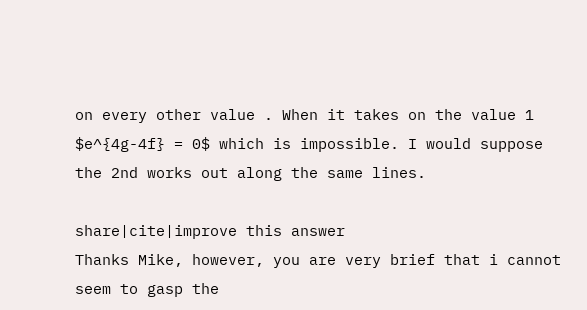on every other value . When it takes on the value 1 $e^{4g-4f} = 0$ which is impossible. I would suppose the 2nd works out along the same lines.

share|cite|improve this answer
Thanks Mike, however, you are very brief that i cannot seem to gasp the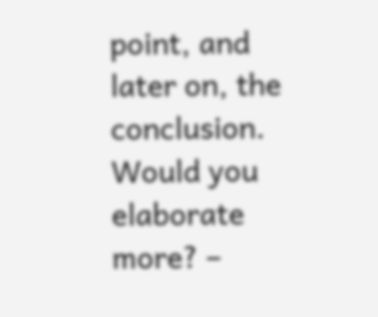point, and later on, the conclusion. Would you elaborate more? –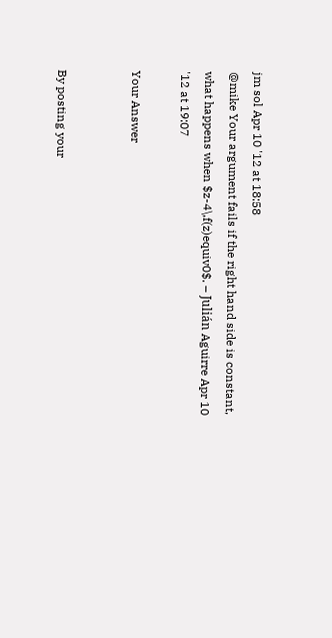jm sol Apr 10 '12 at 18:58
@mike Your argument fails if the right hand side is constant, what happens when $z-4\,f(z)equiv0$. – Julián Aguirre Apr 10 '12 at 19:07

Your Answer


By posting your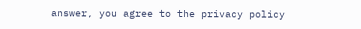answer, you agree to the privacy policy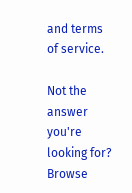and terms of service.

Not the answer you're looking for? Browse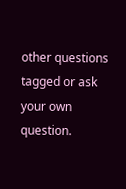other questions tagged or ask your own question.